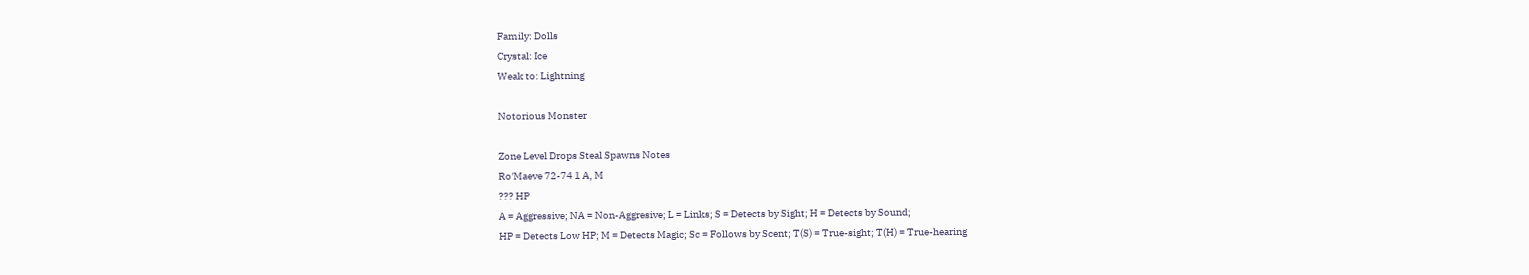Family: Dolls
Crystal: Ice
Weak to: Lightning

Notorious Monster

Zone Level Drops Steal Spawns Notes
Ro'Maeve 72-74 1 A, M
??? HP
A = Aggressive; NA = Non-Aggresive; L = Links; S = Detects by Sight; H = Detects by Sound;
HP = Detects Low HP; M = Detects Magic; Sc = Follows by Scent; T(S) = True-sight; T(H) = True-hearing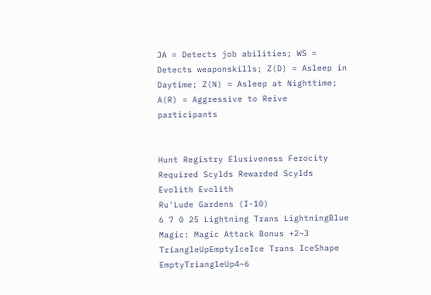JA = Detects job abilities; WS = Detects weaponskills; Z(D) = Asleep in Daytime; Z(N) = Asleep at Nighttime; A(R) = Aggressive to Reive participants


Hunt Registry Elusiveness Ferocity Required Scylds Rewarded Scylds Evolith Evolith
Ru'Lude Gardens (I-10)
6 7 0 25 Lightning Trans LightningBlue Magic: Magic Attack Bonus +2~3 TriangleUpEmptyIceIce Trans IceShape EmptyTriangleUp4~6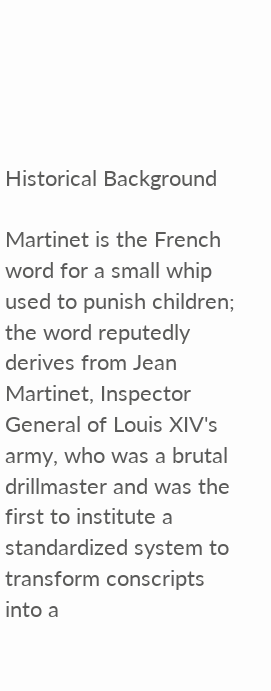Historical Background

Martinet is the French word for a small whip used to punish children; the word reputedly derives from Jean Martinet, Inspector General of Louis XIV's army, who was a brutal drillmaster and was the first to institute a standardized system to transform conscripts into a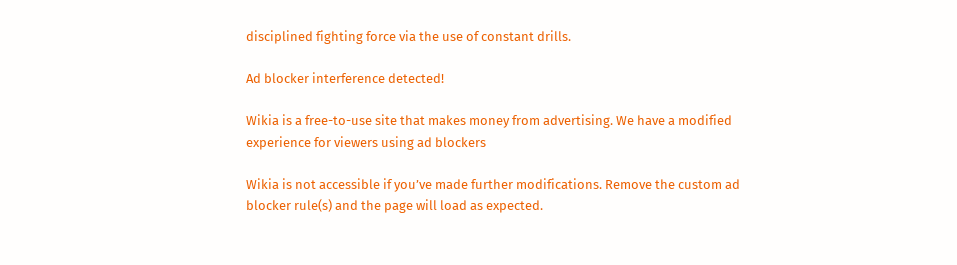disciplined fighting force via the use of constant drills.

Ad blocker interference detected!

Wikia is a free-to-use site that makes money from advertising. We have a modified experience for viewers using ad blockers

Wikia is not accessible if you’ve made further modifications. Remove the custom ad blocker rule(s) and the page will load as expected.